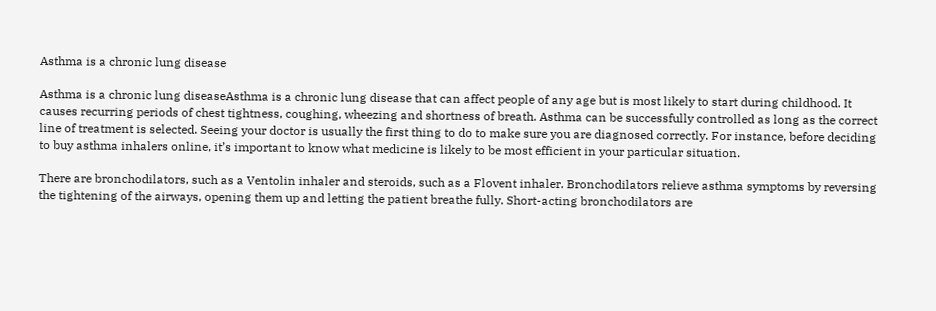Asthma is a chronic lung disease

Asthma is a chronic lung diseaseAsthma is a chronic lung disease that can affect people of any age but is most likely to start during childhood. It causes recurring periods of chest tightness, coughing, wheezing and shortness of breath. Asthma can be successfully controlled as long as the correct line of treatment is selected. Seeing your doctor is usually the first thing to do to make sure you are diagnosed correctly. For instance, before deciding to buy asthma inhalers online, it’s important to know what medicine is likely to be most efficient in your particular situation.

There are bronchodilators, such as a Ventolin inhaler and steroids, such as a Flovent inhaler. Bronchodilators relieve asthma symptoms by reversing the tightening of the airways, opening them up and letting the patient breathe fully. Short-acting bronchodilators are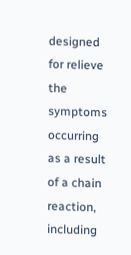designed for relieve the symptoms occurring as a result of a chain reaction, including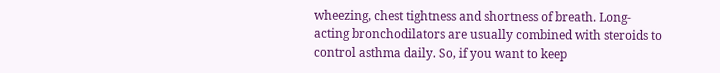wheezing, chest tightness and shortness of breath. Long-acting bronchodilators are usually combined with steroids to control asthma daily. So, if you want to keep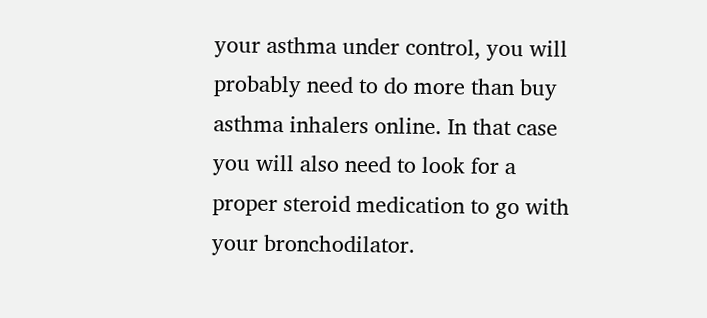your asthma under control, you will probably need to do more than buy asthma inhalers online. In that case you will also need to look for a proper steroid medication to go with your bronchodilator.